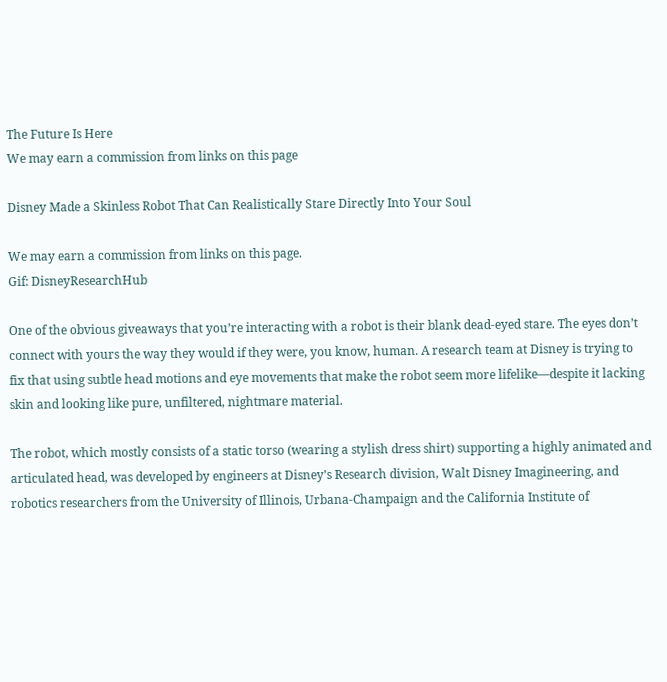The Future Is Here
We may earn a commission from links on this page

Disney Made a Skinless Robot That Can Realistically Stare Directly Into Your Soul

We may earn a commission from links on this page.
Gif: DisneyResearchHub

One of the obvious giveaways that you’re interacting with a robot is their blank dead-eyed stare. The eyes don’t connect with yours the way they would if they were, you know, human. A research team at Disney is trying to fix that using subtle head motions and eye movements that make the robot seem more lifelike—despite it lacking skin and looking like pure, unfiltered, nightmare material.

The robot, which mostly consists of a static torso (wearing a stylish dress shirt) supporting a highly animated and articulated head, was developed by engineers at Disney’s Research division, Walt Disney Imagineering, and robotics researchers from the University of Illinois, Urbana-Champaign and the California Institute of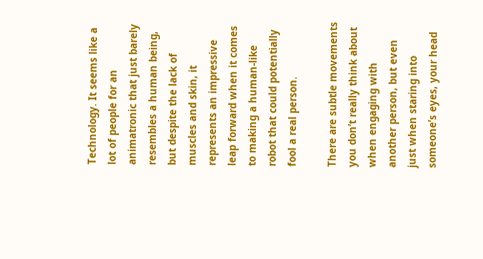Technology. It seems like a lot of people for an animatronic that just barely resembles a human being, but despite the lack of muscles and skin, it represents an impressive leap forward when it comes to making a human-like robot that could potentially fool a real person.

There are subtle movements you don’t really think about when engaging with another person, but even just when staring into someone’s eyes, your head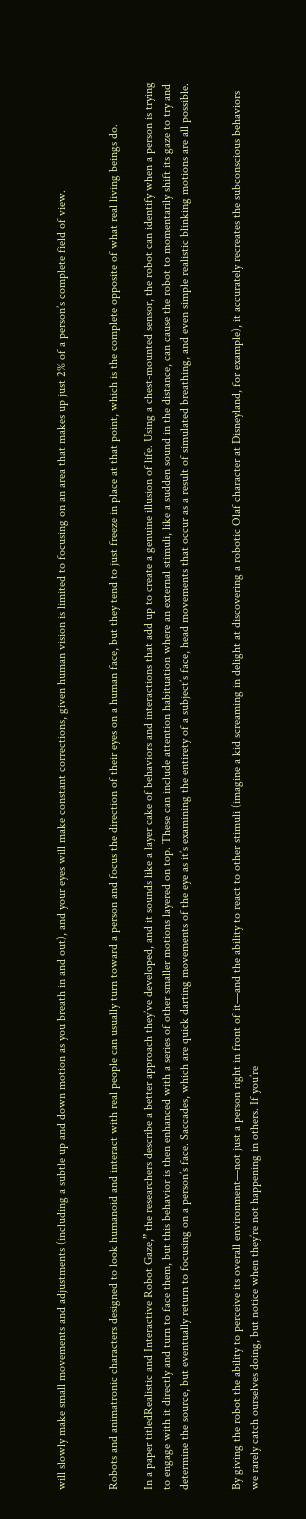will slowly make small movements and adjustments (including a subtle up and down motion as you breath in and out), and your eyes will make constant corrections, given human vision is limited to focusing on an area that makes up just 2% of a person’s complete field of view.


Robots and animatronic characters designed to look humanoid and interact with real people can usually turn toward a person and focus the direction of their eyes on a human face, but they tend to just freeze in place at that point, which is the complete opposite of what real living beings do.

In a paper titledRealistic and Interactive Robot Gaze,” the researchers describe a better approach they’ve developed, and it sounds like a layer cake of behaviors and interactions that add up to create a genuine illusion of life. Using a chest-mounted sensor, the robot can identify when a person is trying to engage with it directly and turn to face them, but this behavior is then enhanced with a series of other smaller motions layered on top. These can include attention habituation where an external stimuli, like a sudden sound in the distance, can cause the robot to momentarily shift its gaze to try and determine the source, but eventually return to focusing on a person’s face. Saccades, which are quick darting movements of the eye as it’s examining the entirety of a subject’s face, head movements that occur as a result of simulated breathing, and even simple realistic blinking motions are all possible.


By giving the robot the ability to perceive its overall environment—not just a person right in front of it—and the ability to react to other stimuli (imagine a kid screaming in delight at discovering a robotic Olaf character at Disneyland, for example), it accurately recreates the subconscious behaviors we rarely catch ourselves doing, but notice when they’re not happening in others. If you’re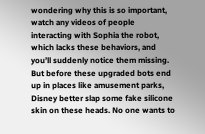wondering why this is so important, watch any videos of people interacting with Sophia the robot, which lacks these behaviors, and you’ll suddenly notice them missing. But before these upgraded bots end up in places like amusement parks, Disney better slap some fake silicone skin on these heads. No one wants to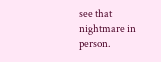see that nightmare in person.